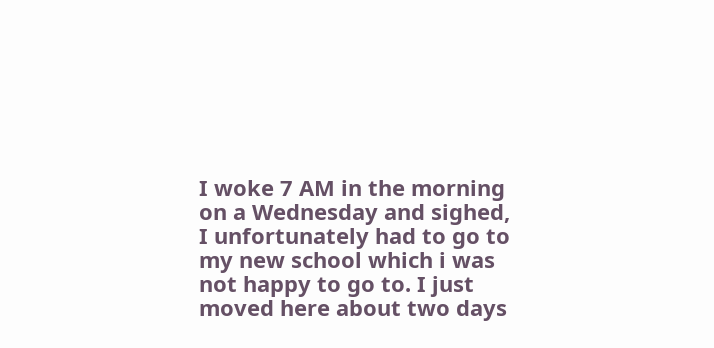I woke 7 AM in the morning on a Wednesday and sighed, I unfortunately had to go to my new school which i was not happy to go to. I just moved here about two days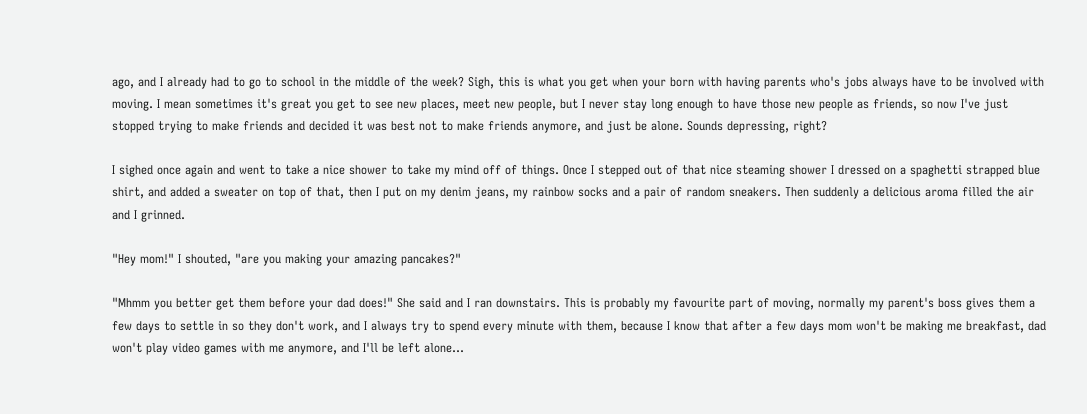ago, and I already had to go to school in the middle of the week? Sigh, this is what you get when your born with having parents who's jobs always have to be involved with moving. I mean sometimes it's great you get to see new places, meet new people, but I never stay long enough to have those new people as friends, so now I've just stopped trying to make friends and decided it was best not to make friends anymore, and just be alone. Sounds depressing, right?

I sighed once again and went to take a nice shower to take my mind off of things. Once I stepped out of that nice steaming shower I dressed on a spaghetti strapped blue shirt, and added a sweater on top of that, then I put on my denim jeans, my rainbow socks and a pair of random sneakers. Then suddenly a delicious aroma filled the air and I grinned.

"Hey mom!" I shouted, "are you making your amazing pancakes?"

"Mhmm you better get them before your dad does!" She said and I ran downstairs. This is probably my favourite part of moving, normally my parent's boss gives them a few days to settle in so they don't work, and I always try to spend every minute with them, because I know that after a few days mom won't be making me breakfast, dad won't play video games with me anymore, and I'll be left alone...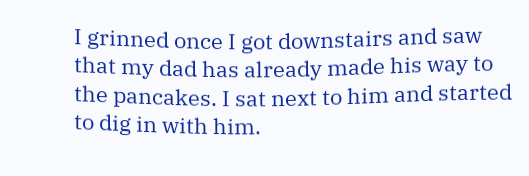I grinned once I got downstairs and saw that my dad has already made his way to the pancakes. I sat next to him and started to dig in with him.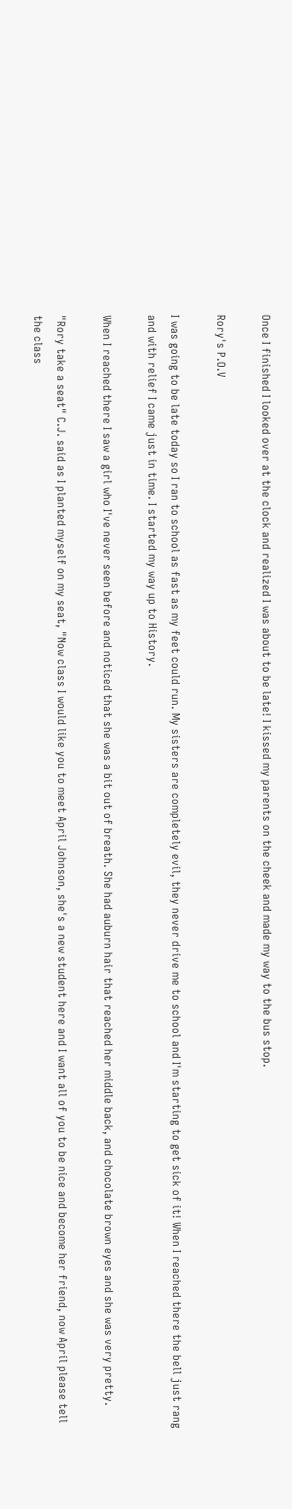Once I finished I looked over at the clock and realized I was about to be late! I kissed my parents on the cheek and made my way to the bus stop.

Rory's P.O.V

I was going to be late today so I ran to school as fast as my feet could run. My sisters are completely evil, they never drive me to school and I'm starting to get sick of it! When I reached there the bell just rang and with relief I came just in time. I started my way up to History.

When I reached there I saw a girl who I've never seen before and noticed that she was a bit out of breath. She had auburn hair that reached her middle back, and chocolate brown eyes and she was very pretty.

"Rory take a seat" C.J. said as I planted myself on my seat, "Now class I would like you to meet April Johnson, she's a new student here and I want all of you to be nice and become her friend, now April please tell the class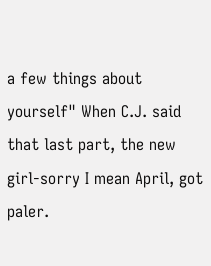a few things about yourself" When C.J. said that last part, the new girl-sorry I mean April, got paler.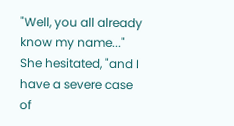"Well, you all already know my name..." She hesitated, "and I have a severe case of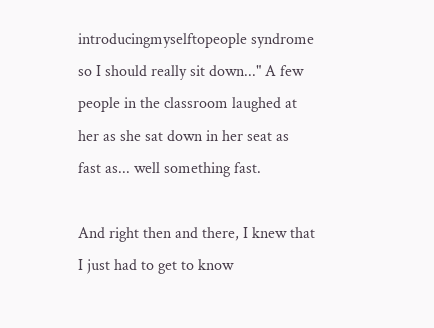introducingmyselftopeople syndrome so I should really sit down..." A few people in the classroom laughed at her as she sat down in her seat as fast as... well something fast.

And right then and there, I knew that I just had to get to know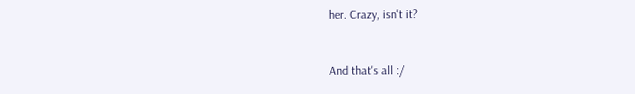her. Crazy, isn't it?


And that's all :/